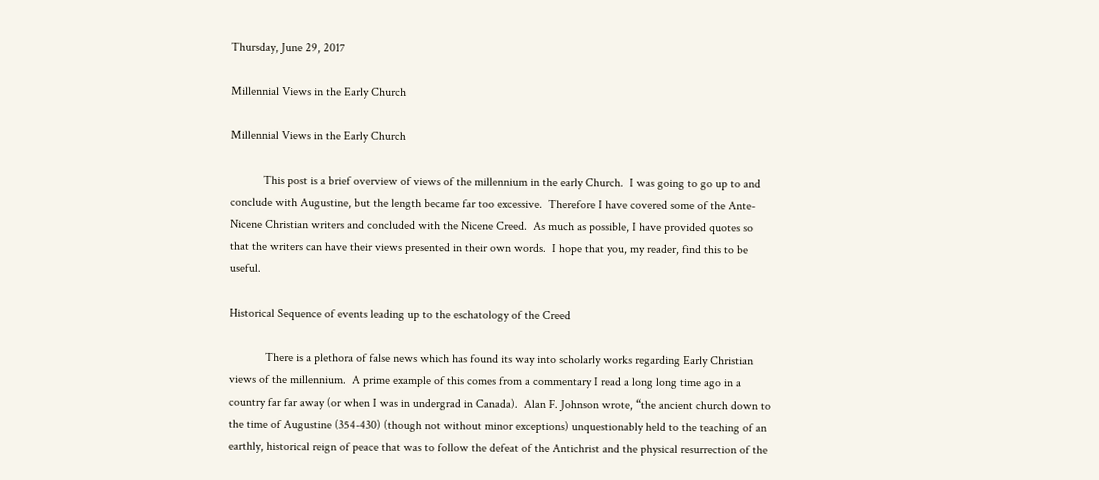Thursday, June 29, 2017

Millennial Views in the Early Church

Millennial Views in the Early Church

           This post is a brief overview of views of the millennium in the early Church.  I was going to go up to and conclude with Augustine, but the length became far too excessive.  Therefore I have covered some of the Ante-Nicene Christian writers and concluded with the Nicene Creed.  As much as possible, I have provided quotes so that the writers can have their views presented in their own words.  I hope that you, my reader, find this to be useful.

Historical Sequence of events leading up to the eschatology of the Creed

            There is a plethora of false news which has found its way into scholarly works regarding Early Christian views of the millennium.  A prime example of this comes from a commentary I read a long long time ago in a country far far away (or when I was in undergrad in Canada).  Alan F. Johnson wrote, “the ancient church down to the time of Augustine (354-430) (though not without minor exceptions) unquestionably held to the teaching of an earthly, historical reign of peace that was to follow the defeat of the Antichrist and the physical resurrection of the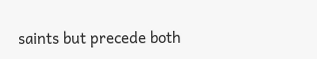saints but precede both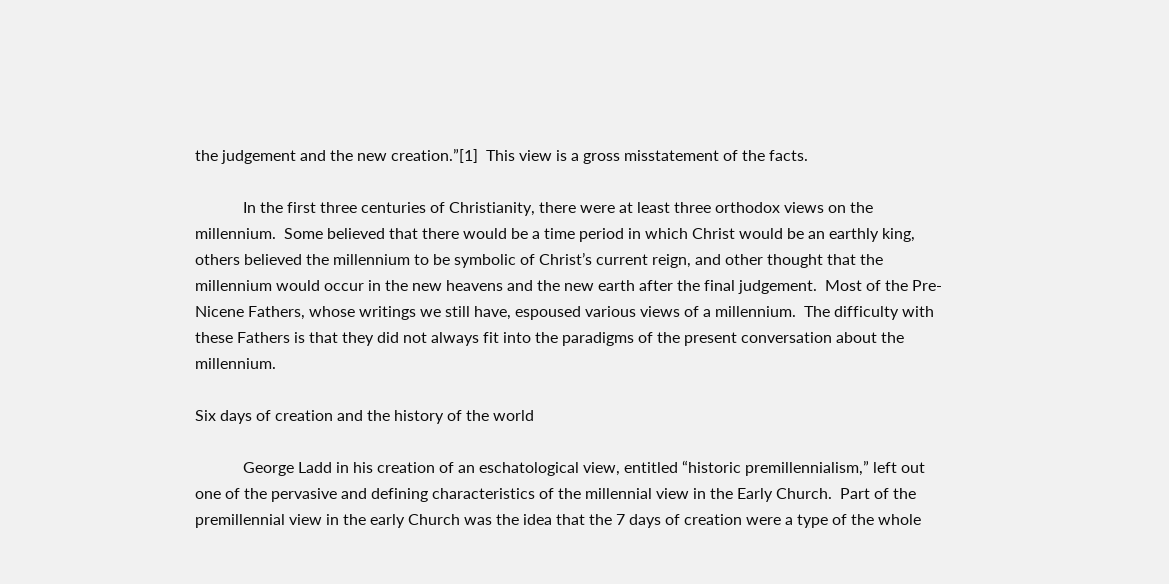the judgement and the new creation.”[1]  This view is a gross misstatement of the facts.

            In the first three centuries of Christianity, there were at least three orthodox views on the millennium.  Some believed that there would be a time period in which Christ would be an earthly king, others believed the millennium to be symbolic of Christ’s current reign, and other thought that the millennium would occur in the new heavens and the new earth after the final judgement.  Most of the Pre-Nicene Fathers, whose writings we still have, espoused various views of a millennium.  The difficulty with these Fathers is that they did not always fit into the paradigms of the present conversation about the millennium.

Six days of creation and the history of the world

            George Ladd in his creation of an eschatological view, entitled “historic premillennialism,” left out one of the pervasive and defining characteristics of the millennial view in the Early Church.  Part of the premillennial view in the early Church was the idea that the 7 days of creation were a type of the whole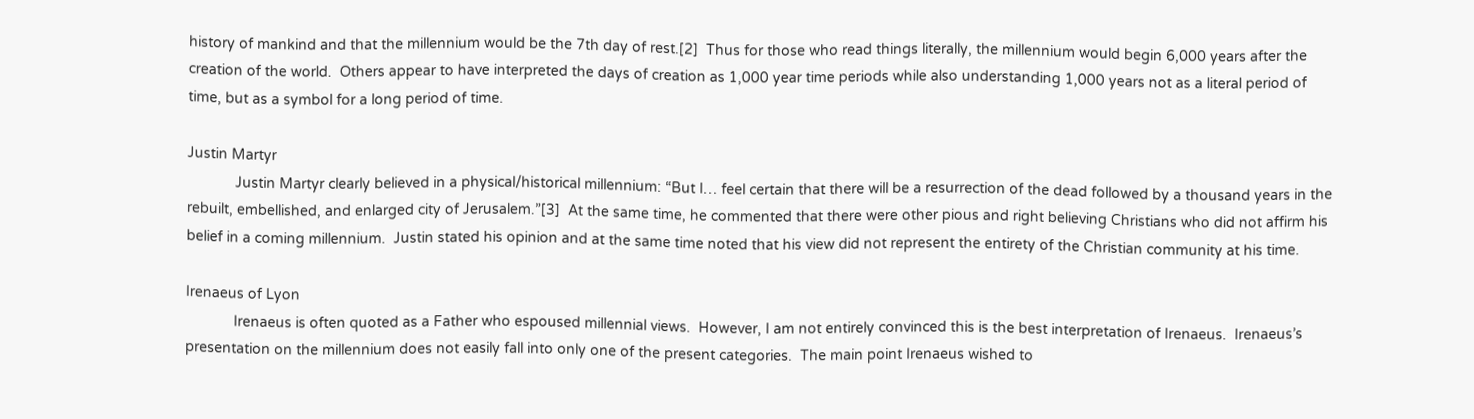history of mankind and that the millennium would be the 7th day of rest.[2]  Thus for those who read things literally, the millennium would begin 6,000 years after the creation of the world.  Others appear to have interpreted the days of creation as 1,000 year time periods while also understanding 1,000 years not as a literal period of time, but as a symbol for a long period of time.

Justin Martyr
            Justin Martyr clearly believed in a physical/historical millennium: “But I… feel certain that there will be a resurrection of the dead followed by a thousand years in the rebuilt, embellished, and enlarged city of Jerusalem.”[3]  At the same time, he commented that there were other pious and right believing Christians who did not affirm his belief in a coming millennium.  Justin stated his opinion and at the same time noted that his view did not represent the entirety of the Christian community at his time.

Irenaeus of Lyon
            Irenaeus is often quoted as a Father who espoused millennial views.  However, I am not entirely convinced this is the best interpretation of Irenaeus.  Irenaeus’s presentation on the millennium does not easily fall into only one of the present categories.  The main point Irenaeus wished to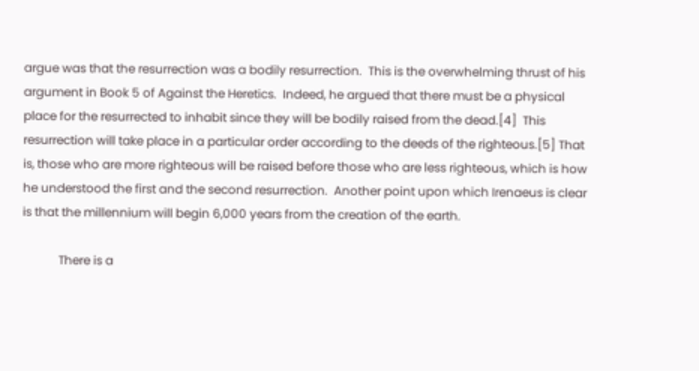argue was that the resurrection was a bodily resurrection.  This is the overwhelming thrust of his argument in Book 5 of Against the Heretics.  Indeed, he argued that there must be a physical place for the resurrected to inhabit since they will be bodily raised from the dead.[4]  This resurrection will take place in a particular order according to the deeds of the righteous.[5] That is, those who are more righteous will be raised before those who are less righteous, which is how he understood the first and the second resurrection.  Another point upon which Irenaeus is clear is that the millennium will begin 6,000 years from the creation of the earth.

            There is a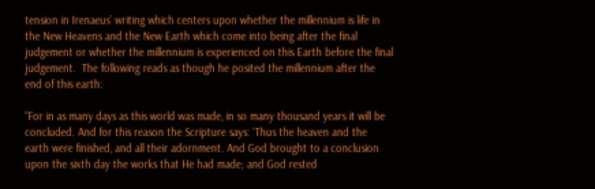tension in Irenaeus’ writing which centers upon whether the millennium is life in the New Heavens and the New Earth which come into being after the final judgement or whether the millennium is experienced on this Earth before the final judgement.  The following reads as though he posited the millennium after the end of this earth:

“For in as many days as this world was made, in so many thousand years it will be concluded. And for this reason the Scripture says: ‘Thus the heaven and the earth were finished, and all their adornment. And God brought to a conclusion upon the sixth day the works that He had made; and God rested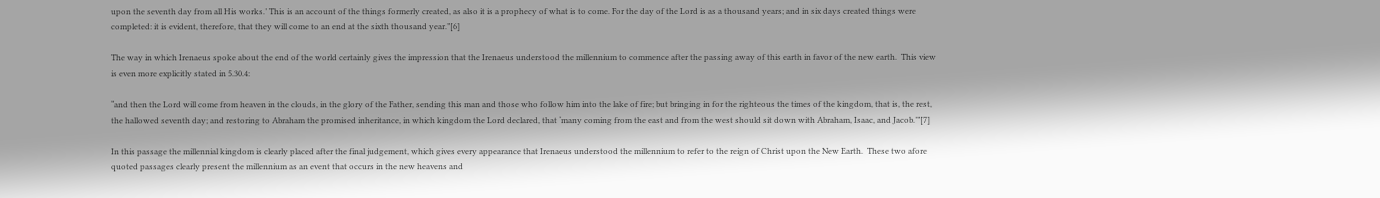upon the seventh day from all His works.’ This is an account of the things formerly created, as also it is a prophecy of what is to come. For the day of the Lord is as a thousand years; and in six days created things were completed: it is evident, therefore, that they will come to an end at the sixth thousand year.”[6]

The way in which Irenaeus spoke about the end of the world certainly gives the impression that the Irenaeus understood the millennium to commence after the passing away of this earth in favor of the new earth.  This view is even more explicitly stated in 5.30.4:

“and then the Lord will come from heaven in the clouds, in the glory of the Father, sending this man and those who follow him into the lake of fire; but bringing in for the righteous the times of the kingdom, that is, the rest, the hallowed seventh day; and restoring to Abraham the promised inheritance, in which kingdom the Lord declared, that ‘many coming from the east and from the west should sit down with Abraham, Isaac, and Jacob.’”[7]

In this passage the millennial kingdom is clearly placed after the final judgement, which gives every appearance that Irenaeus understood the millennium to refer to the reign of Christ upon the New Earth.  These two afore quoted passages clearly present the millennium as an event that occurs in the new heavens and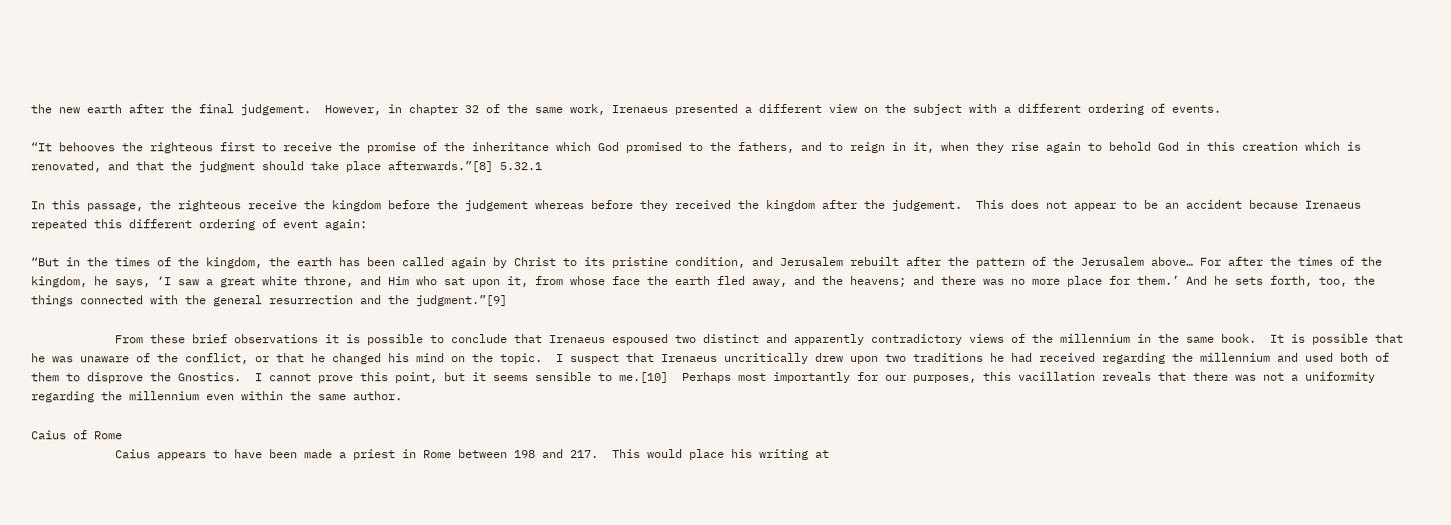the new earth after the final judgement.  However, in chapter 32 of the same work, Irenaeus presented a different view on the subject with a different ordering of events.

“It behooves the righteous first to receive the promise of the inheritance which God promised to the fathers, and to reign in it, when they rise again to behold God in this creation which is renovated, and that the judgment should take place afterwards.”[8] 5.32.1

In this passage, the righteous receive the kingdom before the judgement whereas before they received the kingdom after the judgement.  This does not appear to be an accident because Irenaeus repeated this different ordering of event again:

“But in the times of the kingdom, the earth has been called again by Christ to its pristine condition, and Jerusalem rebuilt after the pattern of the Jerusalem above… For after the times of the kingdom, he says, ‘I saw a great white throne, and Him who sat upon it, from whose face the earth fled away, and the heavens; and there was no more place for them.’ And he sets forth, too, the things connected with the general resurrection and the judgment.”[9]

            From these brief observations it is possible to conclude that Irenaeus espoused two distinct and apparently contradictory views of the millennium in the same book.  It is possible that he was unaware of the conflict, or that he changed his mind on the topic.  I suspect that Irenaeus uncritically drew upon two traditions he had received regarding the millennium and used both of them to disprove the Gnostics.  I cannot prove this point, but it seems sensible to me.[10]  Perhaps most importantly for our purposes, this vacillation reveals that there was not a uniformity regarding the millennium even within the same author.

Caius of Rome
            Caius appears to have been made a priest in Rome between 198 and 217.  This would place his writing at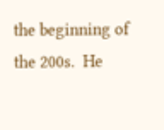the beginning of the 200s.  He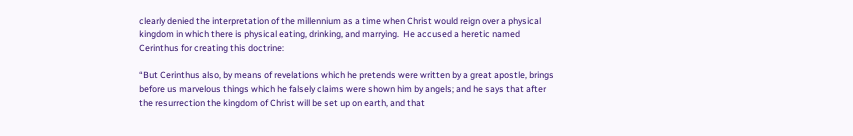clearly denied the interpretation of the millennium as a time when Christ would reign over a physical kingdom in which there is physical eating, drinking, and marrying.  He accused a heretic named Cerinthus for creating this doctrine:

“But Cerinthus also, by means of revelations which he pretends were written by a great apostle, brings before us marvelous things which he falsely claims were shown him by angels; and he says that after the resurrection the kingdom of Christ will be set up on earth, and that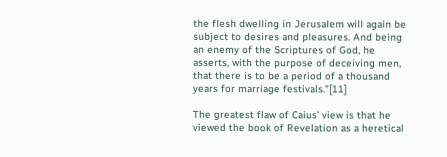the flesh dwelling in Jerusalem will again be subject to desires and pleasures. And being an enemy of the Scriptures of God, he asserts, with the purpose of deceiving men, that there is to be a period of a thousand years for marriage festivals.”[11]

The greatest flaw of Caius’ view is that he viewed the book of Revelation as a heretical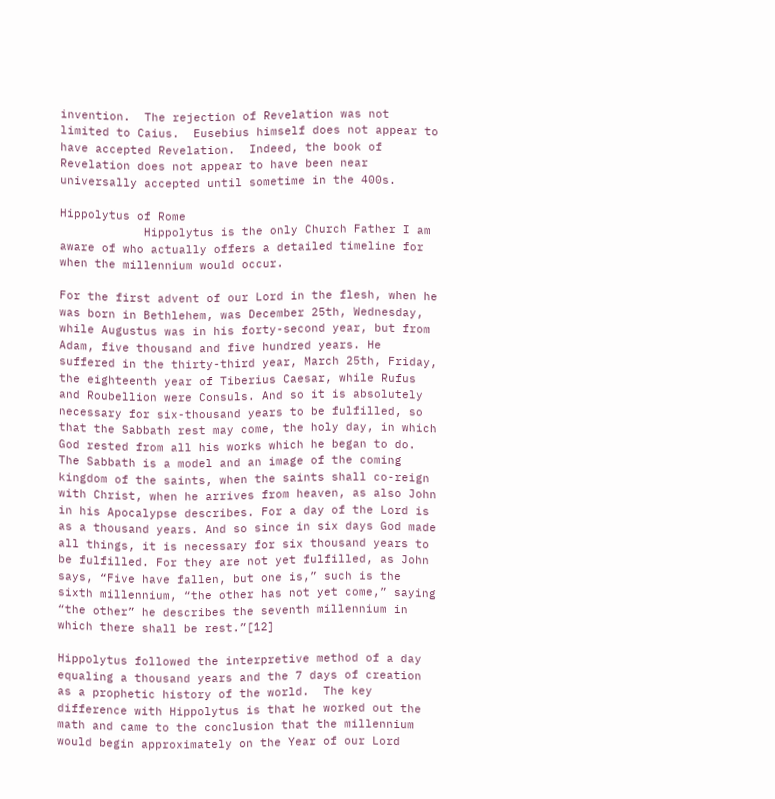invention.  The rejection of Revelation was not limited to Caius.  Eusebius himself does not appear to have accepted Revelation.  Indeed, the book of Revelation does not appear to have been near universally accepted until sometime in the 400s.

Hippolytus of Rome
            Hippolytus is the only Church Father I am aware of who actually offers a detailed timeline for when the millennium would occur.

For the first advent of our Lord in the flesh, when he was born in Bethlehem, was December 25th, Wednesday, while Augustus was in his forty-second year, but from Adam, five thousand and five hundred years. He suffered in the thirty-third year, March 25th, Friday, the eighteenth year of Tiberius Caesar, while Rufus and Roubellion were Consuls. And so it is absolutely necessary for six-thousand years to be fulfilled, so that the Sabbath rest may come, the holy day, in which God rested from all his works which he began to do. The Sabbath is a model and an image of the coming kingdom of the saints, when the saints shall co-reign with Christ, when he arrives from heaven, as also John in his Apocalypse describes. For a day of the Lord is as a thousand years. And so since in six days God made all things, it is necessary for six thousand years to be fulfilled. For they are not yet fulfilled, as John says, “Five have fallen, but one is,” such is the sixth millennium, “the other has not yet come,” saying “the other” he describes the seventh millennium in which there shall be rest.”[12]

Hippolytus followed the interpretive method of a day equaling a thousand years and the 7 days of creation as a prophetic history of the world.  The key difference with Hippolytus is that he worked out the math and came to the conclusion that the millennium would begin approximately on the Year of our Lord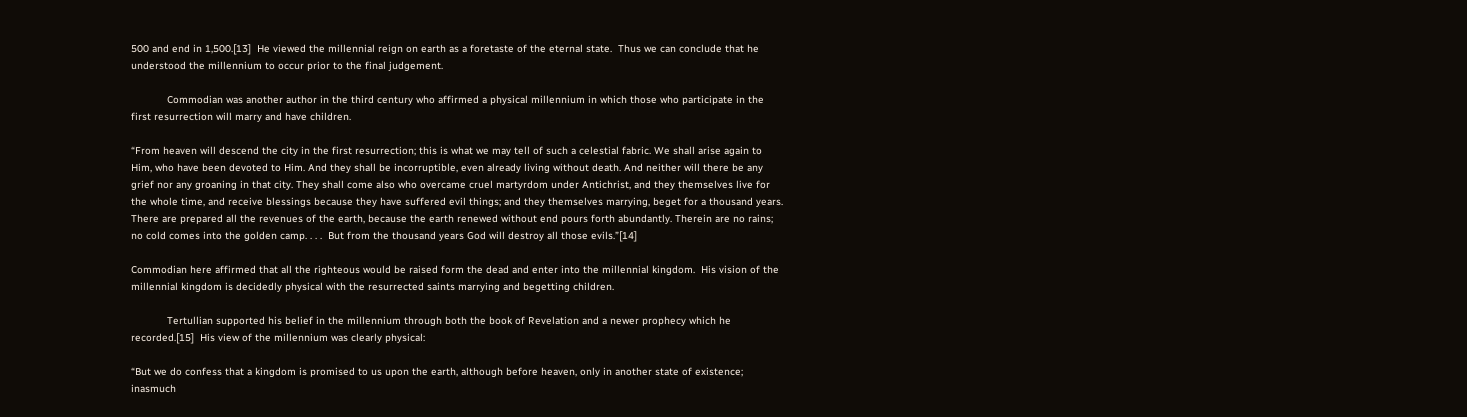500 and end in 1,500.[13]  He viewed the millennial reign on earth as a foretaste of the eternal state.  Thus we can conclude that he understood the millennium to occur prior to the final judgement.

            Commodian was another author in the third century who affirmed a physical millennium in which those who participate in the first resurrection will marry and have children.

“From heaven will descend the city in the first resurrection; this is what we may tell of such a celestial fabric. We shall arise again to Him, who have been devoted to Him. And they shall be incorruptible, even already living without death. And neither will there be any grief nor any groaning in that city. They shall come also who overcame cruel martyrdom under Antichrist, and they themselves live for the whole time, and receive blessings because they have suffered evil things; and they themselves marrying, beget for a thousand years. There are prepared all the revenues of the earth, because the earth renewed without end pours forth abundantly. Therein are no rains; no cold comes into the golden camp. . . .  But from the thousand years God will destroy all those evils.”[14]

Commodian here affirmed that all the righteous would be raised form the dead and enter into the millennial kingdom.  His vision of the millennial kingdom is decidedly physical with the resurrected saints marrying and begetting children.

            Tertullian supported his belief in the millennium through both the book of Revelation and a newer prophecy which he recorded.[15]  His view of the millennium was clearly physical:

“But we do confess that a kingdom is promised to us upon the earth, although before heaven, only in another state of existence; inasmuch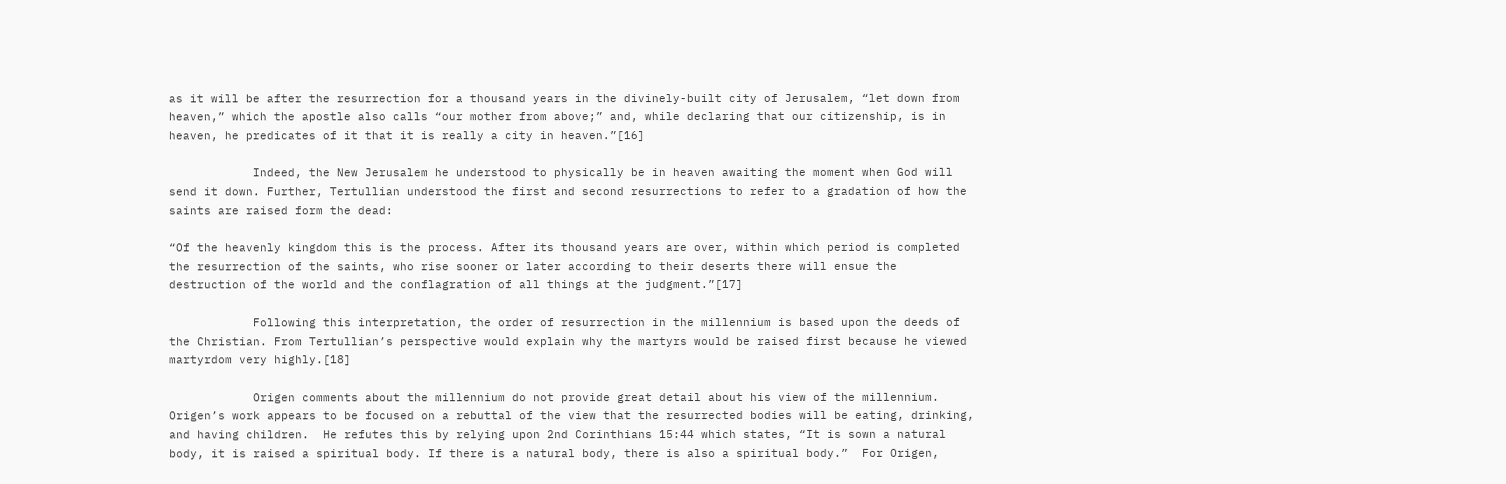as it will be after the resurrection for a thousand years in the divinely-built city of Jerusalem, “let down from heaven,” which the apostle also calls “our mother from above;” and, while declaring that our citizenship, is in heaven, he predicates of it that it is really a city in heaven.”[16]

            Indeed, the New Jerusalem he understood to physically be in heaven awaiting the moment when God will send it down. Further, Tertullian understood the first and second resurrections to refer to a gradation of how the saints are raised form the dead:

“Of the heavenly kingdom this is the process. After its thousand years are over, within which period is completed the resurrection of the saints, who rise sooner or later according to their deserts there will ensue the destruction of the world and the conflagration of all things at the judgment.”[17]

            Following this interpretation, the order of resurrection in the millennium is based upon the deeds of the Christian. From Tertullian’s perspective would explain why the martyrs would be raised first because he viewed martyrdom very highly.[18]

            Origen comments about the millennium do not provide great detail about his view of the millennium.  Origen’s work appears to be focused on a rebuttal of the view that the resurrected bodies will be eating, drinking, and having children.  He refutes this by relying upon 2nd Corinthians 15:44 which states, “It is sown a natural body, it is raised a spiritual body. If there is a natural body, there is also a spiritual body.”  For Origen,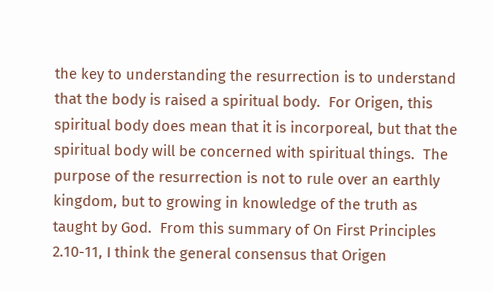the key to understanding the resurrection is to understand that the body is raised a spiritual body.  For Origen, this spiritual body does mean that it is incorporeal, but that the spiritual body will be concerned with spiritual things.  The purpose of the resurrection is not to rule over an earthly kingdom, but to growing in knowledge of the truth as taught by God.  From this summary of On First Principles 2.10-11, I think the general consensus that Origen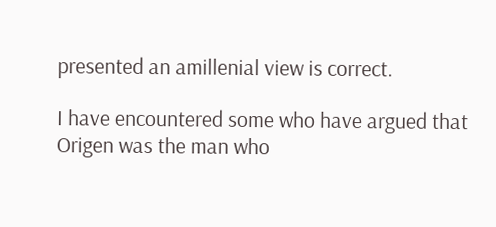presented an amillenial view is correct.

I have encountered some who have argued that Origen was the man who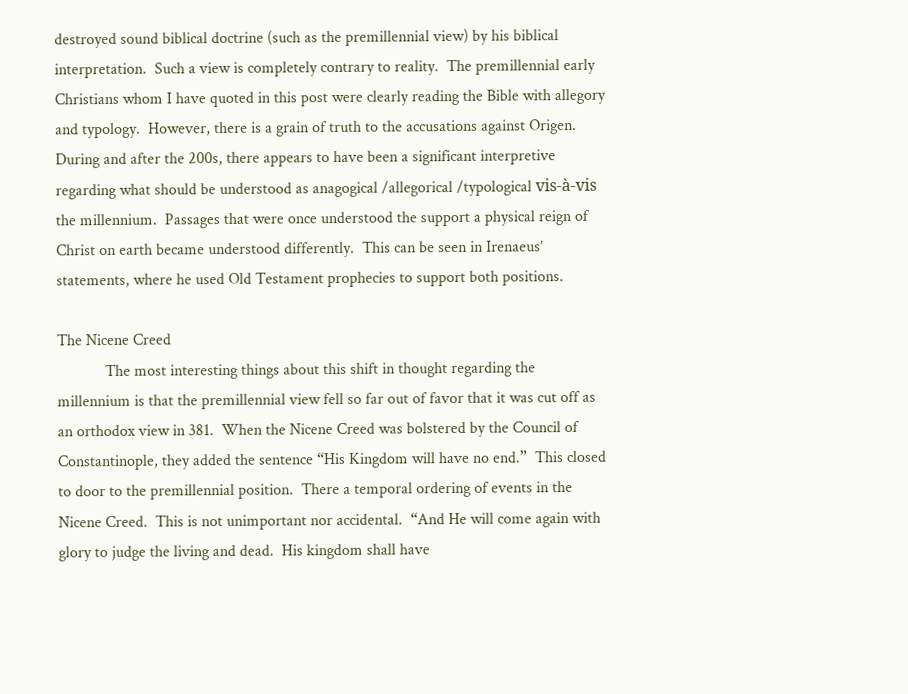destroyed sound biblical doctrine (such as the premillennial view) by his biblical interpretation.  Such a view is completely contrary to reality.  The premillennial early Christians whom I have quoted in this post were clearly reading the Bible with allegory and typology.  However, there is a grain of truth to the accusations against Origen.  During and after the 200s, there appears to have been a significant interpretive regarding what should be understood as anagogical /allegorical /typological vis-à-vis the millennium.  Passages that were once understood the support a physical reign of Christ on earth became understood differently.  This can be seen in Irenaeus’ statements, where he used Old Testament prophecies to support both positions.

The Nicene Creed
            The most interesting things about this shift in thought regarding the millennium is that the premillennial view fell so far out of favor that it was cut off as an orthodox view in 381.  When the Nicene Creed was bolstered by the Council of Constantinople, they added the sentence “His Kingdom will have no end.”  This closed to door to the premillennial position.  There a temporal ordering of events in the Nicene Creed.  This is not unimportant nor accidental.  “And He will come again with glory to judge the living and dead.  His kingdom shall have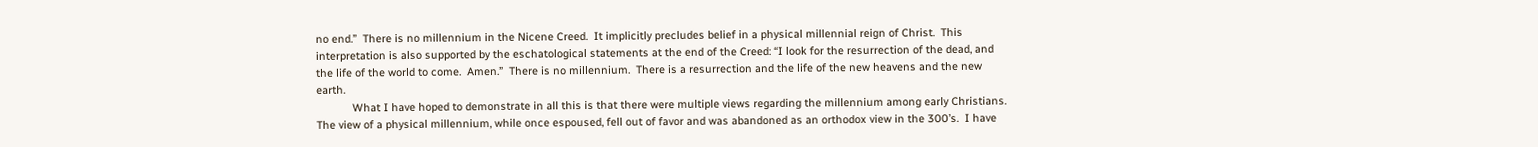no end.”  There is no millennium in the Nicene Creed.  It implicitly precludes belief in a physical millennial reign of Christ.  This interpretation is also supported by the eschatological statements at the end of the Creed: “I look for the resurrection of the dead, and the life of the world to come.  Amen.”  There is no millennium.  There is a resurrection and the life of the new heavens and the new earth.
            What I have hoped to demonstrate in all this is that there were multiple views regarding the millennium among early Christians.  The view of a physical millennium, while once espoused, fell out of favor and was abandoned as an orthodox view in the 300’s.  I have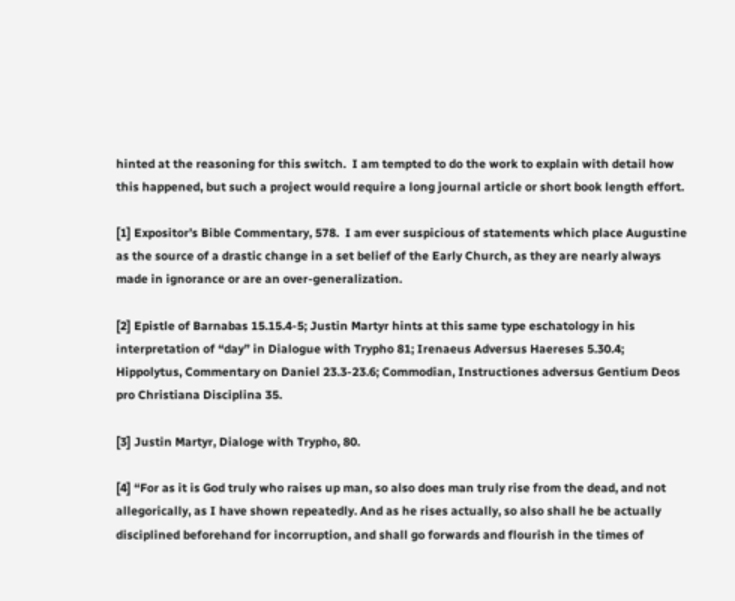hinted at the reasoning for this switch.  I am tempted to do the work to explain with detail how this happened, but such a project would require a long journal article or short book length effort.

[1] Expositor’s Bible Commentary, 578.  I am ever suspicious of statements which place Augustine as the source of a drastic change in a set belief of the Early Church, as they are nearly always made in ignorance or are an over-generalization.

[2] Epistle of Barnabas 15.15.4-5; Justin Martyr hints at this same type eschatology in his interpretation of “day” in Dialogue with Trypho 81; Irenaeus Adversus Haereses 5.30.4; Hippolytus, Commentary on Daniel 23.3-23.6; Commodian, Instructiones adversus Gentium Deos pro Christiana Disciplina 35.

[3] Justin Martyr, Dialoge with Trypho, 80.

[4] “For as it is God truly who raises up man, so also does man truly rise from the dead, and not allegorically, as I have shown repeatedly. And as he rises actually, so also shall he be actually disciplined beforehand for incorruption, and shall go forwards and flourish in the times of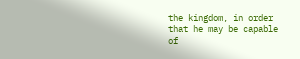the kingdom, in order that he may be capable of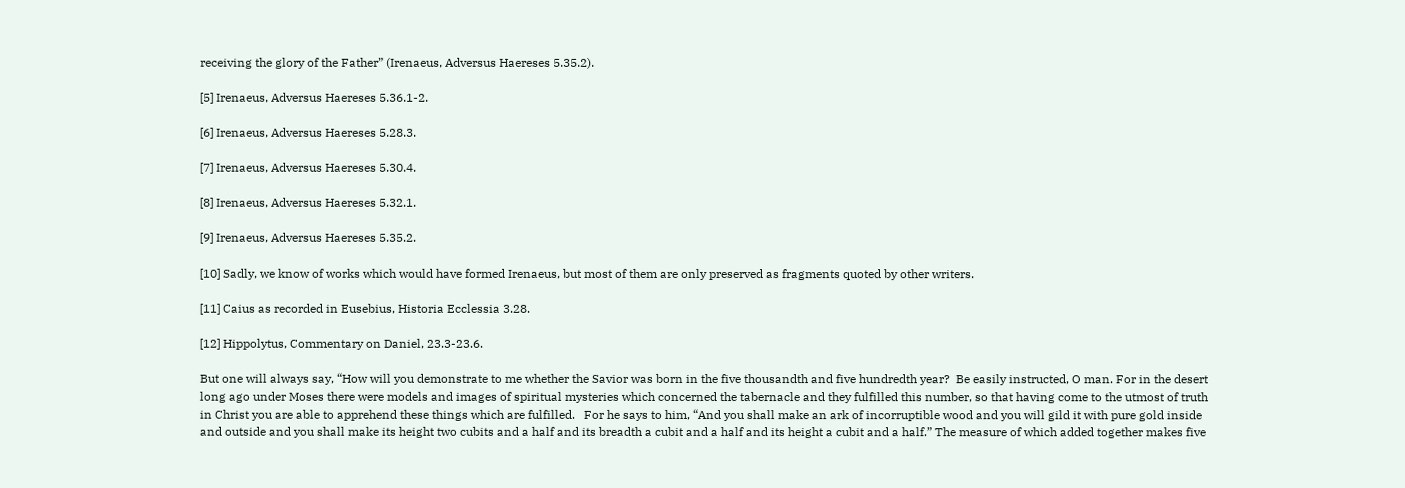receiving the glory of the Father” (Irenaeus, Adversus Haereses 5.35.2).

[5] Irenaeus, Adversus Haereses 5.36.1-2.

[6] Irenaeus, Adversus Haereses 5.28.3.

[7] Irenaeus, Adversus Haereses 5.30.4.

[8] Irenaeus, Adversus Haereses 5.32.1.

[9] Irenaeus, Adversus Haereses 5.35.2.

[10] Sadly, we know of works which would have formed Irenaeus, but most of them are only preserved as fragments quoted by other writers.

[11] Caius as recorded in Eusebius, Historia Ecclessia 3.28.

[12] Hippolytus, Commentary on Daniel, 23.3-23.6.

But one will always say, “How will you demonstrate to me whether the Savior was born in the five thousandth and five hundredth year?  Be easily instructed, O man. For in the desert long ago under Moses there were models and images of spiritual mysteries which concerned the tabernacle and they fulfilled this number, so that having come to the utmost of truth in Christ you are able to apprehend these things which are fulfilled.   For he says to him, “And you shall make an ark of incorruptible wood and you will gild it with pure gold inside and outside and you shall make its height two cubits and a half and its breadth a cubit and a half and its height a cubit and a half.” The measure of which added together makes five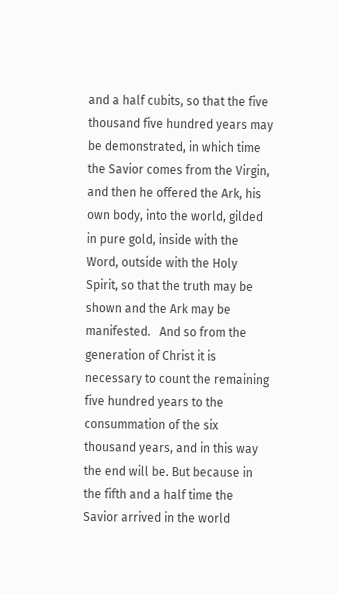and a half cubits, so that the five thousand five hundred years may be demonstrated, in which time the Savior comes from the Virgin, and then he offered the Ark, his own body, into the world, gilded in pure gold, inside with the Word, outside with the Holy Spirit, so that the truth may be shown and the Ark may be manifested.   And so from the generation of Christ it is necessary to count the remaining five hundred years to the consummation of the six thousand years, and in this way the end will be. But because in the fifth and a half time the Savior arrived in the world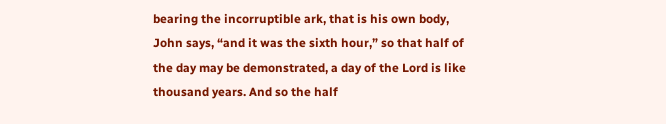bearing the incorruptible ark, that is his own body, John says, “and it was the sixth hour,” so that half of the day may be demonstrated, a day of the Lord is like thousand years. And so the half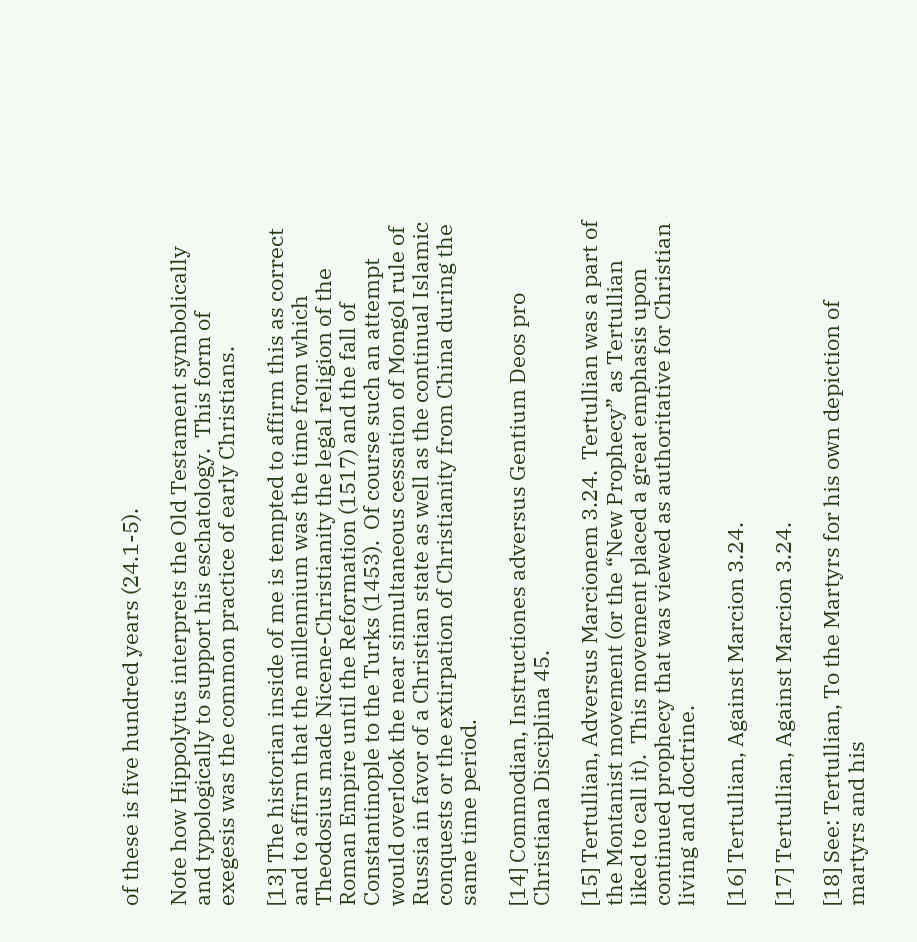of these is five hundred years (24.1-5).

Note how Hippolytus interprets the Old Testament symbolically and typologically to support his eschatology.  This form of exegesis was the common practice of early Christians.

[13] The historian inside of me is tempted to affirm this as correct and to affirm that the millennium was the time from which Theodosius made Nicene-Christianity the legal religion of the Roman Empire until the Reformation (1517) and the fall of Constantinople to the Turks (1453).  Of course such an attempt would overlook the near simultaneous cessation of Mongol rule of Russia in favor of a Christian state as well as the continual Islamic conquests or the extirpation of Christianity from China during the same time period.

[14] Commodian, Instructiones adversus Gentium Deos pro Christiana Disciplina 45.

[15] Tertullian, Adversus Marcionem 3.24.  Tertullian was a part of the Montanist movement (or the “New Prophecy” as Tertullian liked to call it).  This movement placed a great emphasis upon continued prophecy that was viewed as authoritative for Christian living and doctrine.

[16] Tertullian, Against Marcion 3.24.

[17] Tertullian, Against Marcion 3.24.

[18] See: Tertullian, To the Martyrs for his own depiction of martyrs and his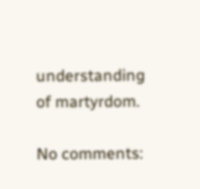understanding of martyrdom.

No comments: